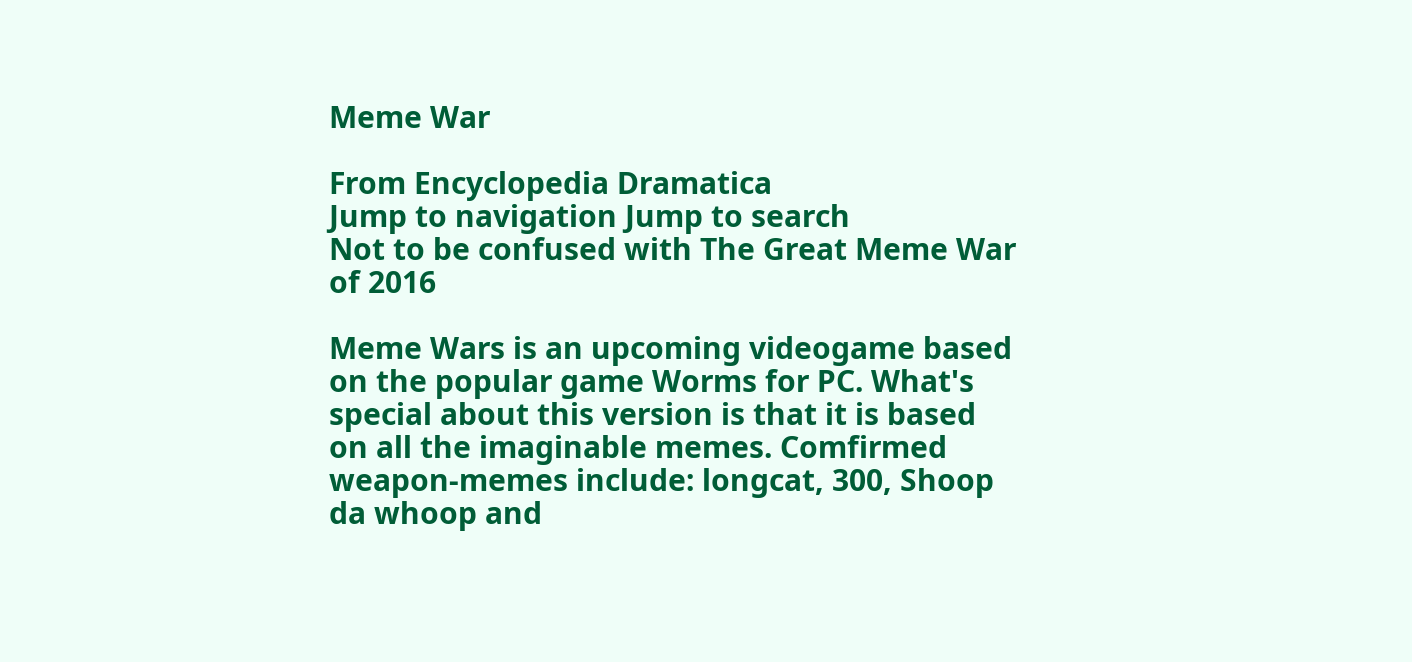Meme War

From Encyclopedia Dramatica
Jump to navigation Jump to search
Not to be confused with The Great Meme War of 2016

Meme Wars is an upcoming videogame based on the popular game Worms for PC. What's special about this version is that it is based on all the imaginable memes. Comfirmed weapon-memes include: longcat, 300, Shoop da whoop and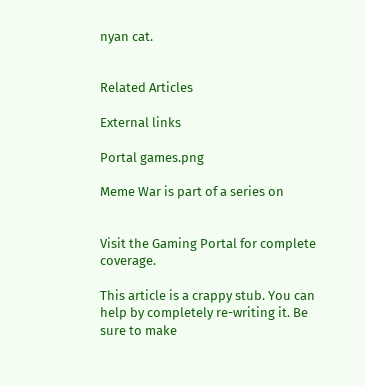nyan cat.


Related Articles

External links

Portal games.png

Meme War is part of a series on


Visit the Gaming Portal for complete coverage.

This article is a crappy stub. You can help by completely re-writing it. Be sure to make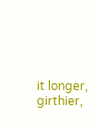it longer, girthier,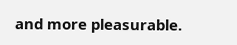and more pleasurable.